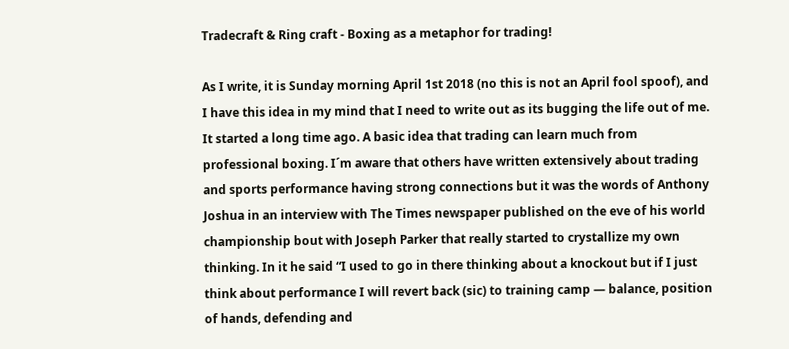Tradecraft & Ring craft - Boxing as a metaphor for trading!

As I write, it is Sunday morning April 1st 2018 (no this is not an April fool spoof), and I have this idea in my mind that I need to write out as its bugging the life out of me. It started a long time ago. A basic idea that trading can learn much from professional boxing. I´m aware that others have written extensively about trading and sports performance having strong connections but it was the words of Anthony Joshua in an interview with The Times newspaper published on the eve of his world championship bout with Joseph Parker that really started to crystallize my own thinking. In it he said “I used to go in there thinking about a knockout but if I just think about performance I will revert back (sic) to training camp — balance, position of hands, defending and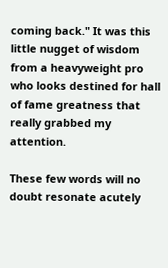coming back." It was this little nugget of wisdom from a heavyweight pro who looks destined for hall of fame greatness that really grabbed my attention.

These few words will no doubt resonate acutely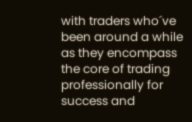with traders who´ve been around a while as they encompass the core of trading professionally for success and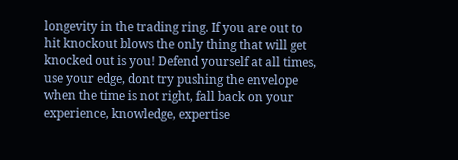longevity in the trading ring. If you are out to hit knockout blows the only thing that will get knocked out is you! Defend yourself at all times, use your edge, dont try pushing the envelope when the time is not right, fall back on your experience, knowledge, expertise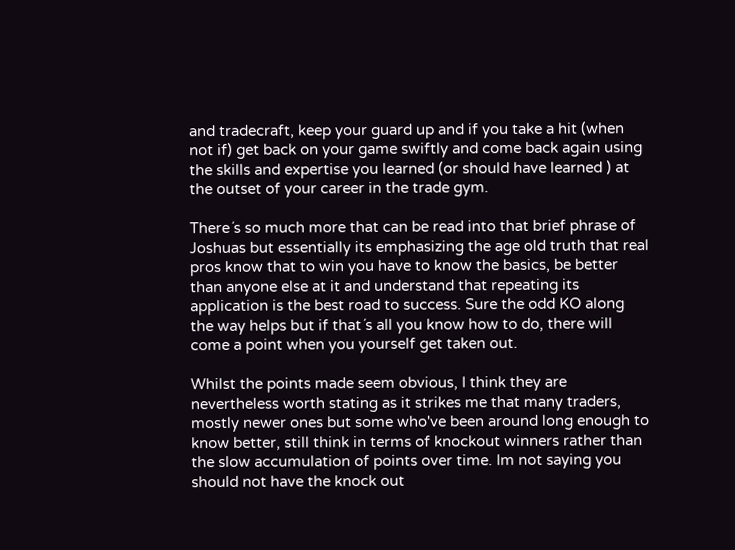and tradecraft, keep your guard up and if you take a hit (when not if) get back on your game swiftly and come back again using the skills and expertise you learned (or should have learned ) at the outset of your career in the trade gym.

There´s so much more that can be read into that brief phrase of Joshuas but essentially its emphasizing the age old truth that real pros know that to win you have to know the basics, be better than anyone else at it and understand that repeating its application is the best road to success. Sure the odd KO along the way helps but if that´s all you know how to do, there will come a point when you yourself get taken out.

Whilst the points made seem obvious, I think they are nevertheless worth stating as it strikes me that many traders, mostly newer ones but some who've been around long enough to know better, still think in terms of knockout winners rather than the slow accumulation of points over time. Im not saying you should not have the knock out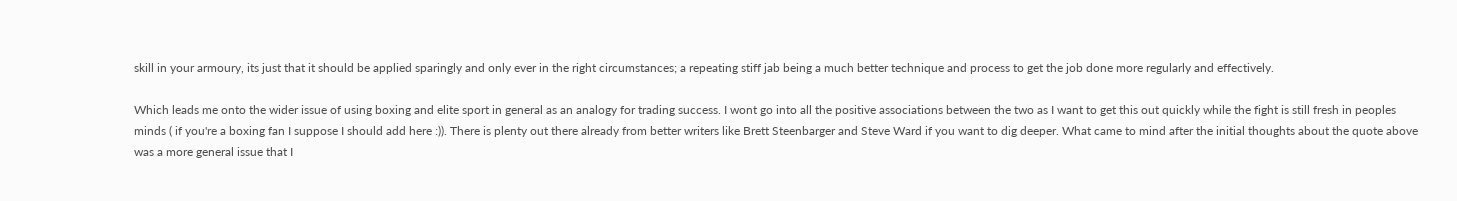skill in your armoury, its just that it should be applied sparingly and only ever in the right circumstances; a repeating stiff jab being a much better technique and process to get the job done more regularly and effectively.

Which leads me onto the wider issue of using boxing and elite sport in general as an analogy for trading success. I wont go into all the positive associations between the two as I want to get this out quickly while the fight is still fresh in peoples minds ( if you're a boxing fan I suppose I should add here :)). There is plenty out there already from better writers like Brett Steenbarger and Steve Ward if you want to dig deeper. What came to mind after the initial thoughts about the quote above was a more general issue that I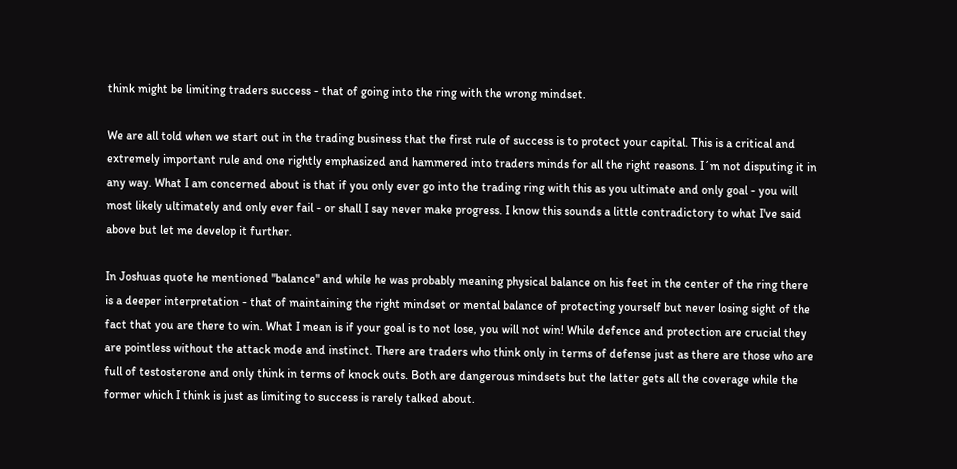think might be limiting traders success - that of going into the ring with the wrong mindset.

We are all told when we start out in the trading business that the first rule of success is to protect your capital. This is a critical and extremely important rule and one rightly emphasized and hammered into traders minds for all the right reasons. I´m not disputing it in any way. What I am concerned about is that if you only ever go into the trading ring with this as you ultimate and only goal - you will most likely ultimately and only ever fail - or shall I say never make progress. I know this sounds a little contradictory to what I've said above but let me develop it further.

In Joshuas quote he mentioned "balance" and while he was probably meaning physical balance on his feet in the center of the ring there is a deeper interpretation - that of maintaining the right mindset or mental balance of protecting yourself but never losing sight of the fact that you are there to win. What I mean is if your goal is to not lose, you will not win! While defence and protection are crucial they are pointless without the attack mode and instinct. There are traders who think only in terms of defense just as there are those who are full of testosterone and only think in terms of knock outs. Both are dangerous mindsets but the latter gets all the coverage while the former which I think is just as limiting to success is rarely talked about.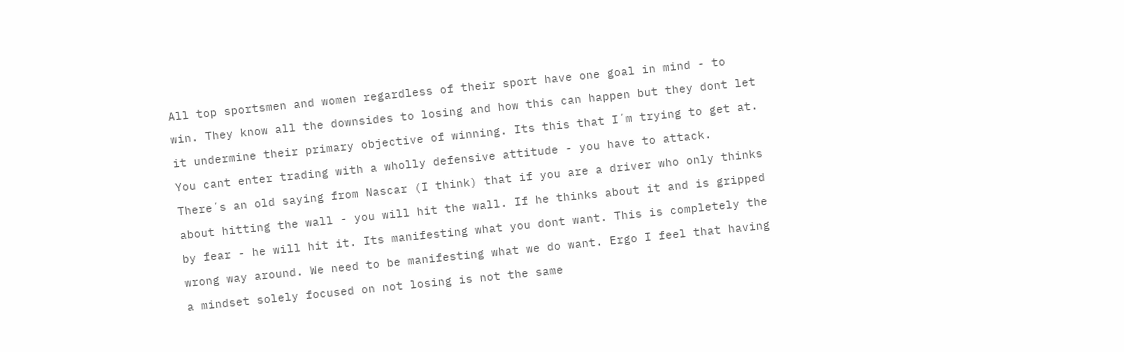All top sportsmen and women regardless of their sport have one goal in mind - to win. They know all the downsides to losing and how this can happen but they dont let it undermine their primary objective of winning. Its this that I´m trying to get at. You cant enter trading with a wholly defensive attitude - you have to attack. There´s an old saying from Nascar (I think) that if you are a driver who only thinks about hitting the wall - you will hit the wall. If he thinks about it and is gripped by fear - he will hit it. Its manifesting what you dont want. This is completely the wrong way around. We need to be manifesting what we do want. Ergo I feel that having a mindset solely focused on not losing is not the same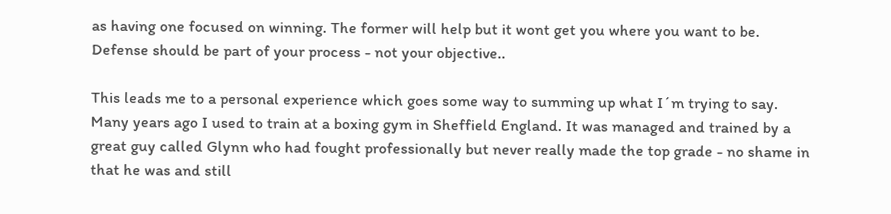as having one focused on winning. The former will help but it wont get you where you want to be. Defense should be part of your process - not your objective..

This leads me to a personal experience which goes some way to summing up what I´m trying to say. Many years ago I used to train at a boxing gym in Sheffield England. It was managed and trained by a great guy called Glynn who had fought professionally but never really made the top grade - no shame in that he was and still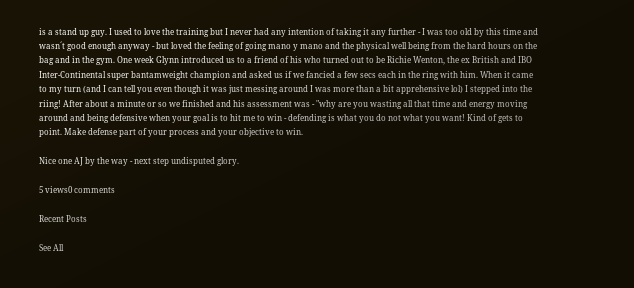is a stand up guy. I used to love the training but I never had any intention of taking it any further - I was too old by this time and wasn´t good enough anyway - but loved the feeling of going mano y mano and the physical well being from the hard hours on the bag and in the gym. One week Glynn introduced us to a friend of his who turned out to be Richie Wenton, the ex British and IBO Inter-Continental super bantamweight champion and asked us if we fancied a few secs each in the ring with him. When it came to my turn (and I can tell you even though it was just messing around I was more than a bit apprehensive lol) I stepped into the riing! After about a minute or so we finished and his assessment was - "why are you wasting all that time and energy moving around and being defensive when your goal is to hit me to win - defending is what you do not what you want! Kind of gets to point. Make defense part of your process and your objective to win.

Nice one AJ by the way - next step undisputed glory.

5 views0 comments

Recent Posts

See All